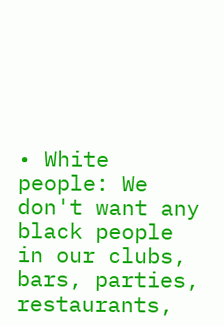• White people: We don't want any black people in our clubs, bars, parties, restaurants,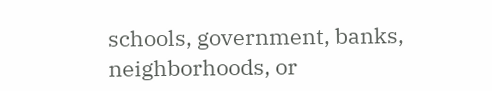schools, government, banks, neighborhoods, or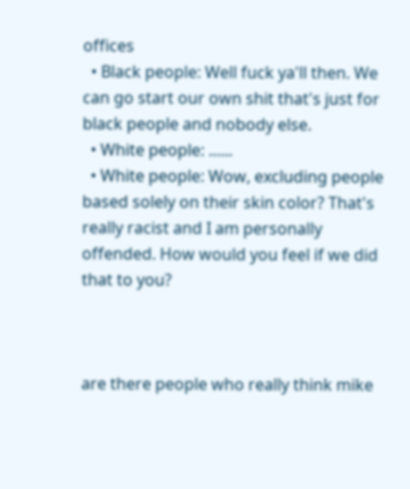offices
  • Black people: Well fuck ya'll then. We can go start our own shit that's just for black people and nobody else.
  • White people: ......
  • White people: Wow, excluding people based solely on their skin color? That's really racist and I am personally offended. How would you feel if we did that to you?



are there people who really think mike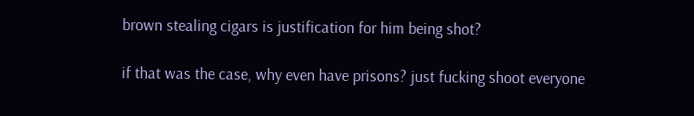brown stealing cigars is justification for him being shot?

if that was the case, why even have prisons? just fucking shoot everyone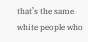that’s the same white people who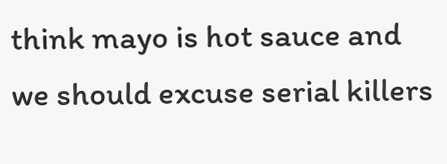think mayo is hot sauce and we should excuse serial killers